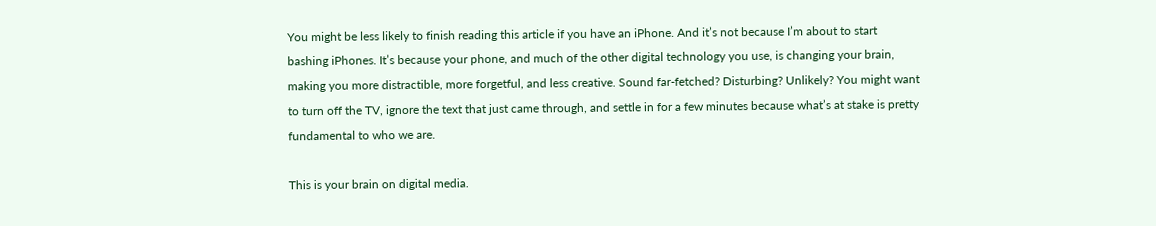You might be less likely to finish reading this article if you have an iPhone. And it’s not because I’m about to start bashing iPhones. It’s because your phone, and much of the other digital technology you use, is changing your brain, making you more distractible, more forgetful, and less creative. Sound far-fetched? Disturbing? Unlikely? You might want to turn off the TV, ignore the text that just came through, and settle in for a few minutes because what’s at stake is pretty fundamental to who we are.

This is your brain on digital media.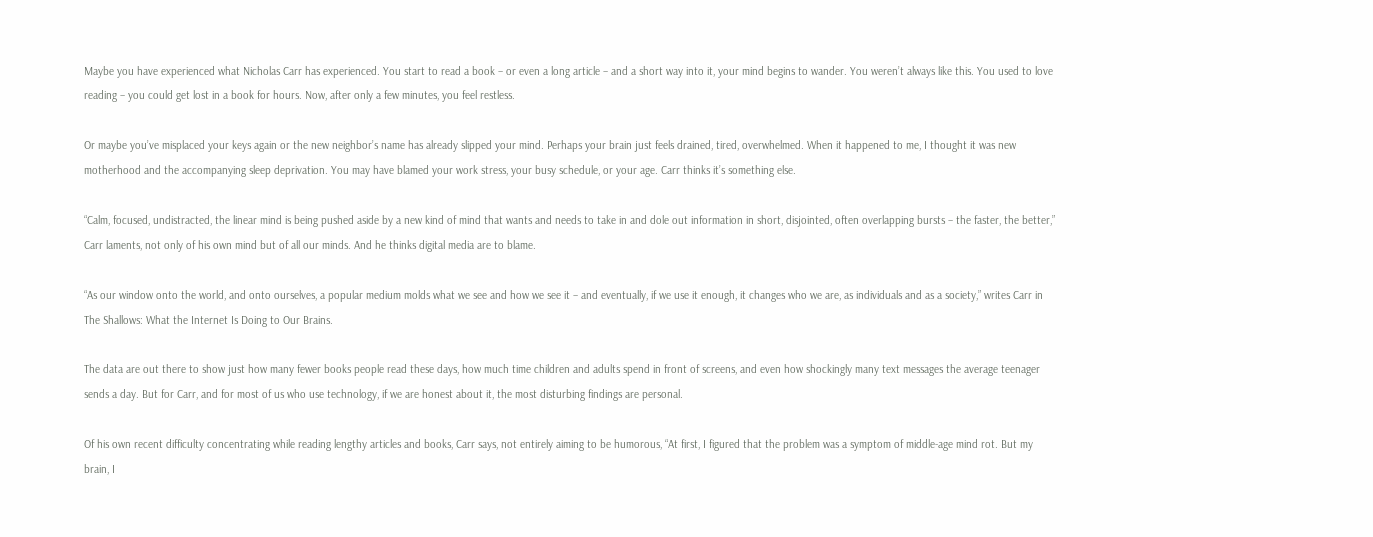Maybe you have experienced what Nicholas Carr has experienced. You start to read a book – or even a long article – and a short way into it, your mind begins to wander. You weren’t always like this. You used to love reading – you could get lost in a book for hours. Now, after only a few minutes, you feel restless.

Or maybe you’ve misplaced your keys again or the new neighbor’s name has already slipped your mind. Perhaps your brain just feels drained, tired, overwhelmed. When it happened to me, I thought it was new motherhood and the accompanying sleep deprivation. You may have blamed your work stress, your busy schedule, or your age. Carr thinks it’s something else.

“Calm, focused, undistracted, the linear mind is being pushed aside by a new kind of mind that wants and needs to take in and dole out information in short, disjointed, often overlapping bursts – the faster, the better,” Carr laments, not only of his own mind but of all our minds. And he thinks digital media are to blame.

“As our window onto the world, and onto ourselves, a popular medium molds what we see and how we see it – and eventually, if we use it enough, it changes who we are, as individuals and as a society,” writes Carr in The Shallows: What the Internet Is Doing to Our Brains.

The data are out there to show just how many fewer books people read these days, how much time children and adults spend in front of screens, and even how shockingly many text messages the average teenager sends a day. But for Carr, and for most of us who use technology, if we are honest about it, the most disturbing findings are personal.

Of his own recent difficulty concentrating while reading lengthy articles and books, Carr says, not entirely aiming to be humorous, “At first, I figured that the problem was a symptom of middle-age mind rot. But my brain, I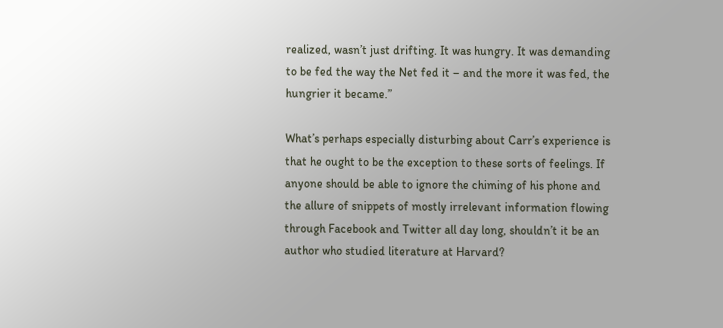realized, wasn’t just drifting. It was hungry. It was demanding to be fed the way the Net fed it – and the more it was fed, the hungrier it became.”

What’s perhaps especially disturbing about Carr’s experience is that he ought to be the exception to these sorts of feelings. If anyone should be able to ignore the chiming of his phone and the allure of snippets of mostly irrelevant information flowing through Facebook and Twitter all day long, shouldn’t it be an author who studied literature at Harvard?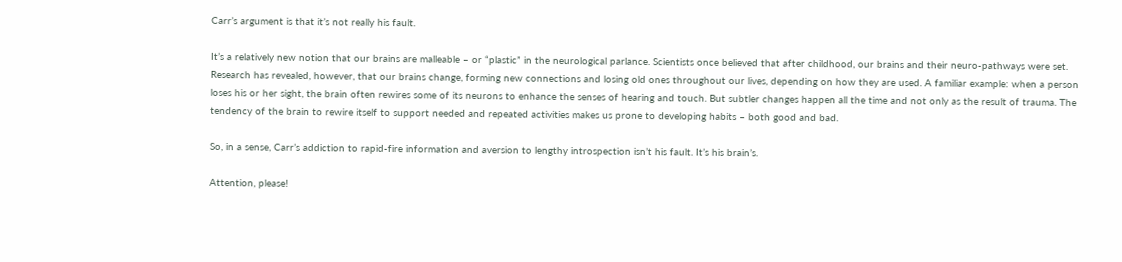Carr’s argument is that it’s not really his fault.

It’s a relatively new notion that our brains are malleable – or “plastic” in the neurological parlance. Scientists once believed that after childhood, our brains and their neuro-pathways were set. Research has revealed, however, that our brains change, forming new connections and losing old ones throughout our lives, depending on how they are used. A familiar example: when a person loses his or her sight, the brain often rewires some of its neurons to enhance the senses of hearing and touch. But subtler changes happen all the time and not only as the result of trauma. The tendency of the brain to rewire itself to support needed and repeated activities makes us prone to developing habits – both good and bad.

So, in a sense, Carr’s addiction to rapid-fire information and aversion to lengthy introspection isn’t his fault. It’s his brain’s.

Attention, please!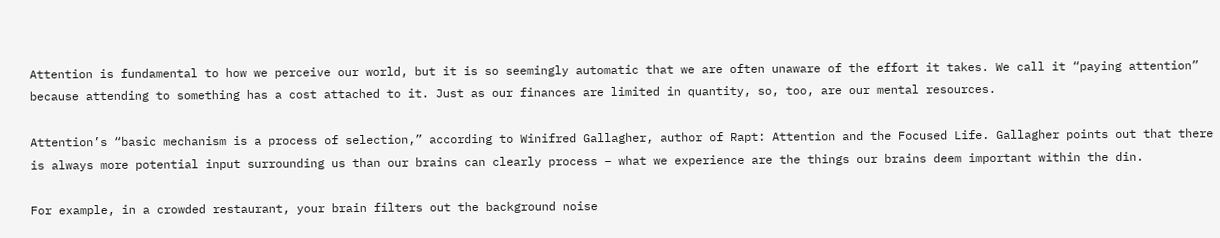Attention is fundamental to how we perceive our world, but it is so seemingly automatic that we are often unaware of the effort it takes. We call it “paying attention” because attending to something has a cost attached to it. Just as our finances are limited in quantity, so, too, are our mental resources.

Attention’s “basic mechanism is a process of selection,” according to Winifred Gallagher, author of Rapt: Attention and the Focused Life. Gallagher points out that there is always more potential input surrounding us than our brains can clearly process – what we experience are the things our brains deem important within the din.

For example, in a crowded restaurant, your brain filters out the background noise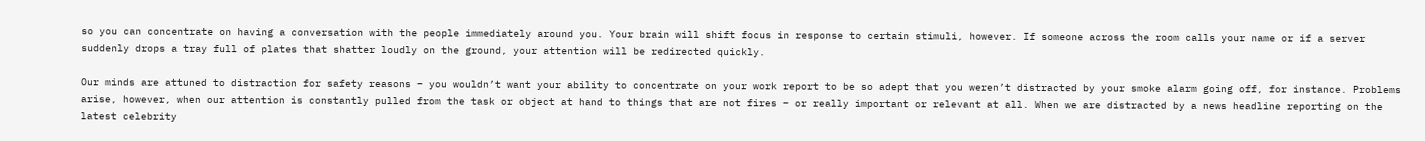so you can concentrate on having a conversation with the people immediately around you. Your brain will shift focus in response to certain stimuli, however. If someone across the room calls your name or if a server suddenly drops a tray full of plates that shatter loudly on the ground, your attention will be redirected quickly.

Our minds are attuned to distraction for safety reasons – you wouldn’t want your ability to concentrate on your work report to be so adept that you weren’t distracted by your smoke alarm going off, for instance. Problems arise, however, when our attention is constantly pulled from the task or object at hand to things that are not fires – or really important or relevant at all. When we are distracted by a news headline reporting on the latest celebrity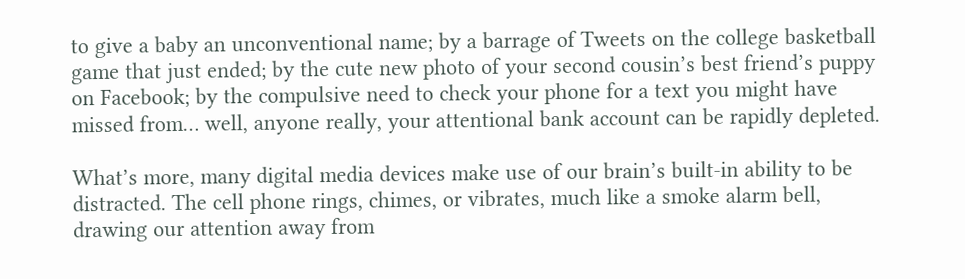to give a baby an unconventional name; by a barrage of Tweets on the college basketball game that just ended; by the cute new photo of your second cousin’s best friend’s puppy on Facebook; by the compulsive need to check your phone for a text you might have missed from… well, anyone really, your attentional bank account can be rapidly depleted.

What’s more, many digital media devices make use of our brain’s built-in ability to be distracted. The cell phone rings, chimes, or vibrates, much like a smoke alarm bell, drawing our attention away from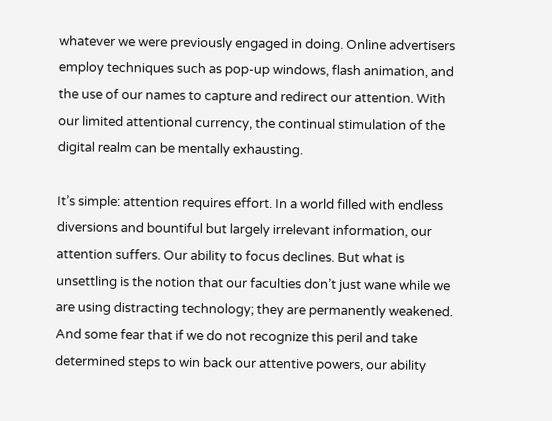whatever we were previously engaged in doing. Online advertisers employ techniques such as pop-up windows, flash animation, and the use of our names to capture and redirect our attention. With our limited attentional currency, the continual stimulation of the digital realm can be mentally exhausting.

It’s simple: attention requires effort. In a world filled with endless diversions and bountiful but largely irrelevant information, our attention suffers. Our ability to focus declines. But what is unsettling is the notion that our faculties don’t just wane while we are using distracting technology; they are permanently weakened. And some fear that if we do not recognize this peril and take determined steps to win back our attentive powers, our ability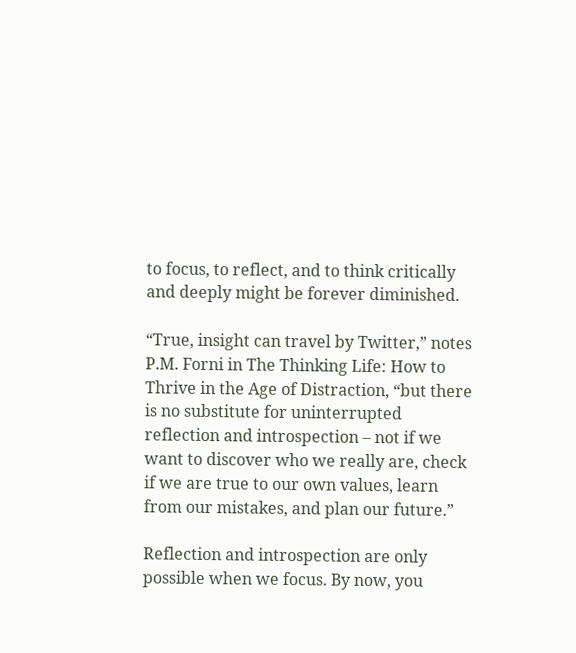to focus, to reflect, and to think critically and deeply might be forever diminished.

“True, insight can travel by Twitter,” notes P.M. Forni in The Thinking Life: How to Thrive in the Age of Distraction, “but there is no substitute for uninterrupted reflection and introspection – not if we want to discover who we really are, check if we are true to our own values, learn from our mistakes, and plan our future.”

Reflection and introspection are only possible when we focus. By now, you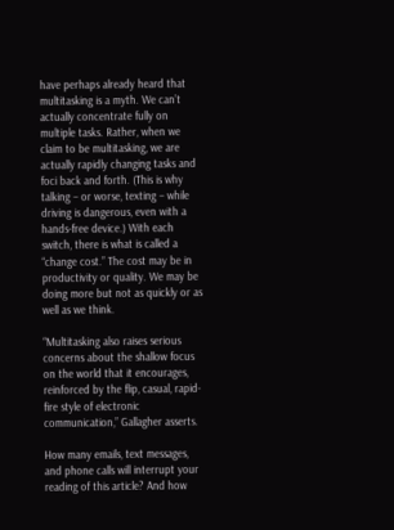have perhaps already heard that multitasking is a myth. We can’t actually concentrate fully on multiple tasks. Rather, when we claim to be multitasking, we are actually rapidly changing tasks and foci back and forth. (This is why talking – or worse, texting – while driving is dangerous, even with a hands-free device.) With each switch, there is what is called a “change cost.” The cost may be in productivity or quality. We may be doing more but not as quickly or as well as we think.

“Multitasking also raises serious concerns about the shallow focus on the world that it encourages, reinforced by the flip, casual, rapid-fire style of electronic communication,” Gallagher asserts.

How many emails, text messages, and phone calls will interrupt your reading of this article? And how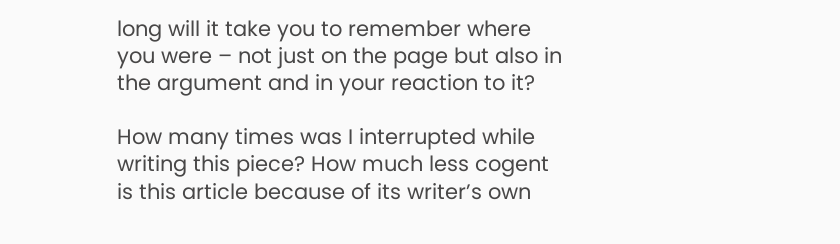long will it take you to remember where you were – not just on the page but also in the argument and in your reaction to it?

How many times was I interrupted while writing this piece? How much less cogent is this article because of its writer’s own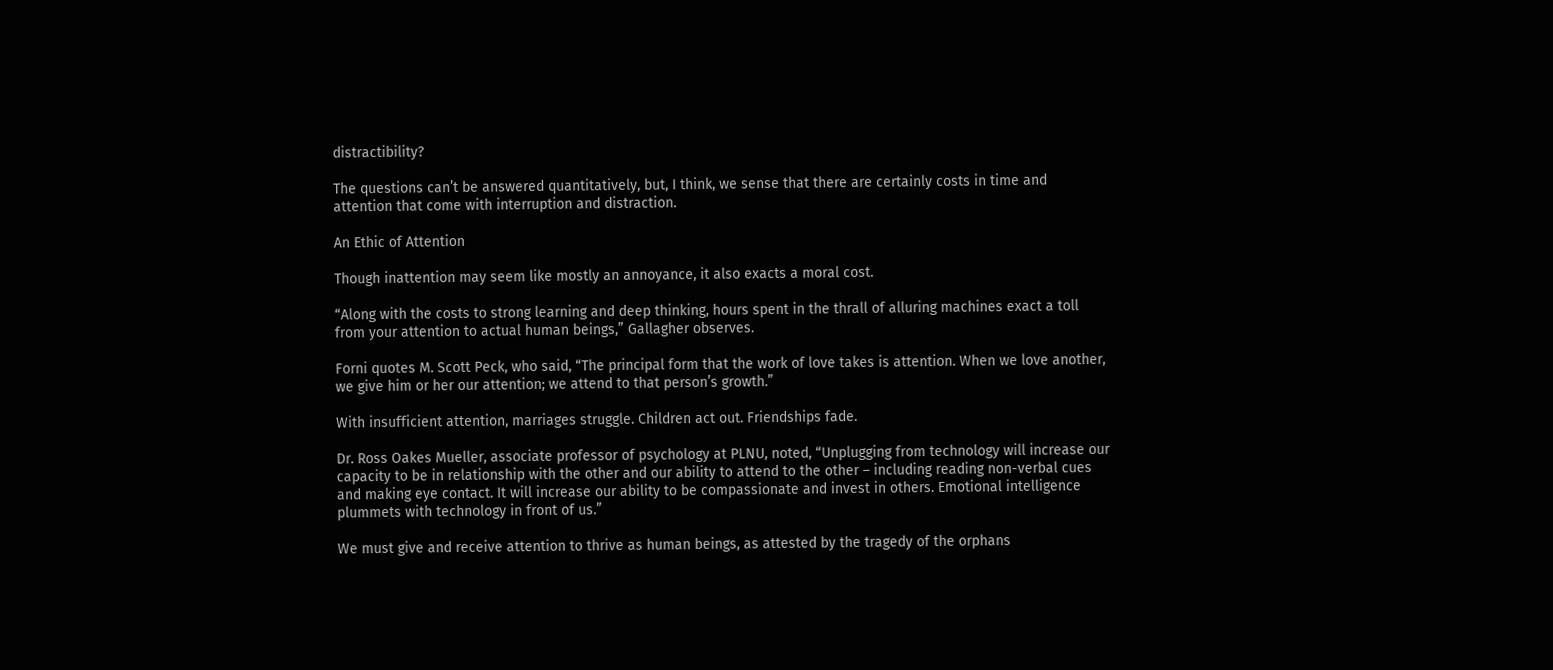distractibility?

The questions can’t be answered quantitatively, but, I think, we sense that there are certainly costs in time and attention that come with interruption and distraction.

An Ethic of Attention

Though inattention may seem like mostly an annoyance, it also exacts a moral cost.

“Along with the costs to strong learning and deep thinking, hours spent in the thrall of alluring machines exact a toll from your attention to actual human beings,” Gallagher observes.

Forni quotes M. Scott Peck, who said, “The principal form that the work of love takes is attention. When we love another, we give him or her our attention; we attend to that person’s growth.”

With insufficient attention, marriages struggle. Children act out. Friendships fade.

Dr. Ross Oakes Mueller, associate professor of psychology at PLNU, noted, “Unplugging from technology will increase our capacity to be in relationship with the other and our ability to attend to the other – including reading non-verbal cues and making eye contact. It will increase our ability to be compassionate and invest in others. Emotional intelligence plummets with technology in front of us.”

We must give and receive attention to thrive as human beings, as attested by the tragedy of the orphans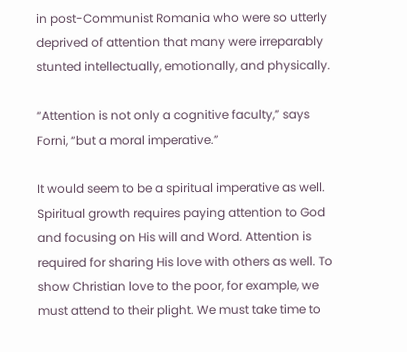in post-Communist Romania who were so utterly deprived of attention that many were irreparably stunted intellectually, emotionally, and physically.

“Attention is not only a cognitive faculty,” says Forni, “but a moral imperative.”

It would seem to be a spiritual imperative as well. Spiritual growth requires paying attention to God and focusing on His will and Word. Attention is required for sharing His love with others as well. To show Christian love to the poor, for example, we must attend to their plight. We must take time to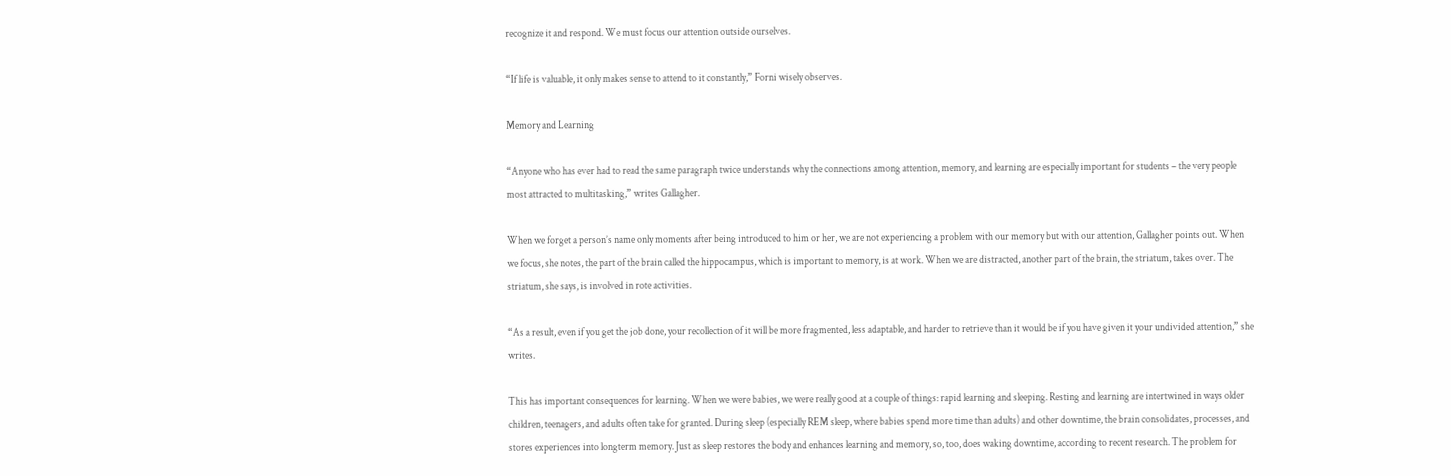recognize it and respond. We must focus our attention outside ourselves.

“If life is valuable, it only makes sense to attend to it constantly,” Forni wisely observes.

Memory and Learning

“Anyone who has ever had to read the same paragraph twice understands why the connections among attention, memory, and learning are especially important for students – the very people most attracted to multitasking,” writes Gallagher.

When we forget a person’s name only moments after being introduced to him or her, we are not experiencing a problem with our memory but with our attention, Gallagher points out. When we focus, she notes, the part of the brain called the hippocampus, which is important to memory, is at work. When we are distracted, another part of the brain, the striatum, takes over. The striatum, she says, is involved in rote activities.

“As a result, even if you get the job done, your recollection of it will be more fragmented, less adaptable, and harder to retrieve than it would be if you have given it your undivided attention,” she writes.

This has important consequences for learning. When we were babies, we were really good at a couple of things: rapid learning and sleeping. Resting and learning are intertwined in ways older children, teenagers, and adults often take for granted. During sleep (especially REM sleep, where babies spend more time than adults) and other downtime, the brain consolidates, processes, and stores experiences into longterm memory. Just as sleep restores the body and enhances learning and memory, so, too, does waking downtime, according to recent research. The problem for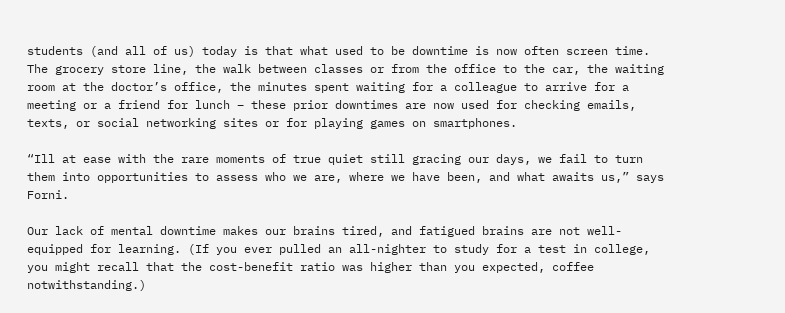students (and all of us) today is that what used to be downtime is now often screen time. The grocery store line, the walk between classes or from the office to the car, the waiting room at the doctor’s office, the minutes spent waiting for a colleague to arrive for a meeting or a friend for lunch – these prior downtimes are now used for checking emails, texts, or social networking sites or for playing games on smartphones.

“Ill at ease with the rare moments of true quiet still gracing our days, we fail to turn them into opportunities to assess who we are, where we have been, and what awaits us,” says Forni.

Our lack of mental downtime makes our brains tired, and fatigued brains are not well-equipped for learning. (If you ever pulled an all-nighter to study for a test in college, you might recall that the cost-benefit ratio was higher than you expected, coffee notwithstanding.)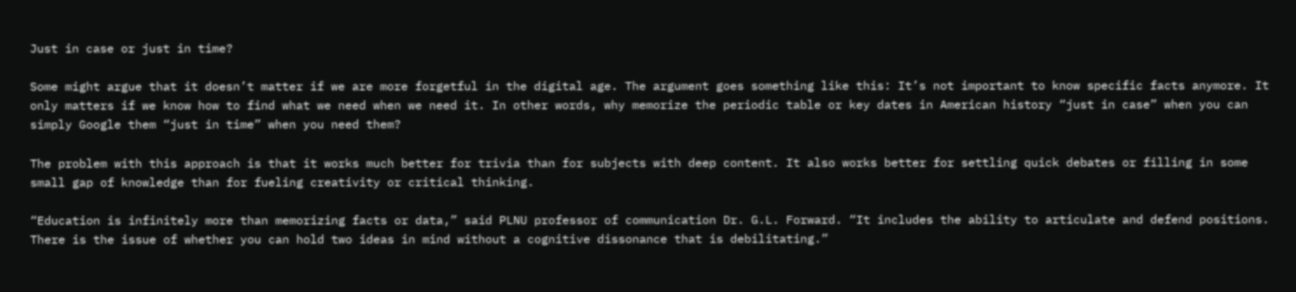Just in case or just in time?

Some might argue that it doesn’t matter if we are more forgetful in the digital age. The argument goes something like this: It’s not important to know specific facts anymore. It only matters if we know how to find what we need when we need it. In other words, why memorize the periodic table or key dates in American history “just in case” when you can simply Google them “just in time” when you need them?

The problem with this approach is that it works much better for trivia than for subjects with deep content. It also works better for settling quick debates or filling in some small gap of knowledge than for fueling creativity or critical thinking.

“Education is infinitely more than memorizing facts or data,” said PLNU professor of communication Dr. G.L. Forward. “It includes the ability to articulate and defend positions. There is the issue of whether you can hold two ideas in mind without a cognitive dissonance that is debilitating.”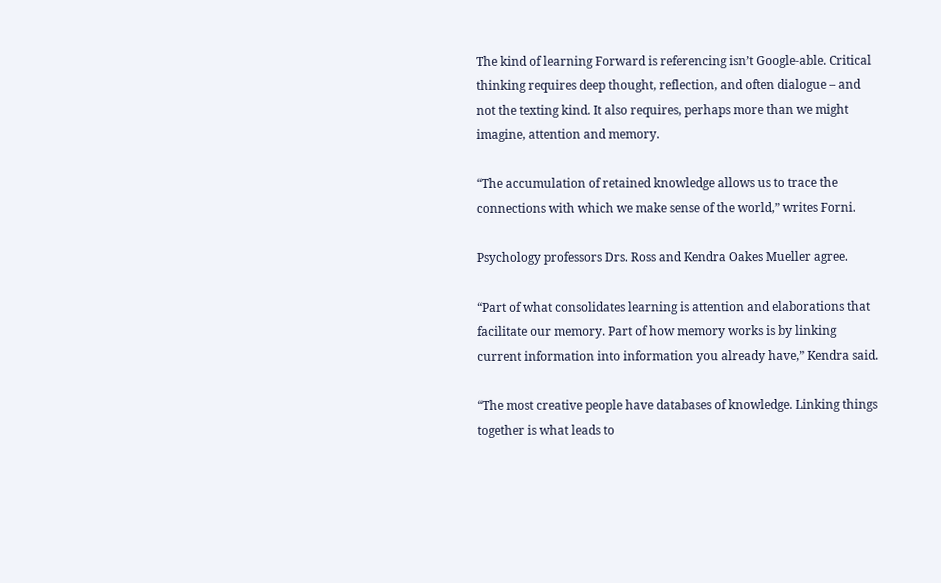The kind of learning Forward is referencing isn’t Google-able. Critical thinking requires deep thought, reflection, and often dialogue – and not the texting kind. It also requires, perhaps more than we might imagine, attention and memory.

“The accumulation of retained knowledge allows us to trace the connections with which we make sense of the world,” writes Forni.

Psychology professors Drs. Ross and Kendra Oakes Mueller agree.

“Part of what consolidates learning is attention and elaborations that facilitate our memory. Part of how memory works is by linking current information into information you already have,” Kendra said.

“The most creative people have databases of knowledge. Linking things together is what leads to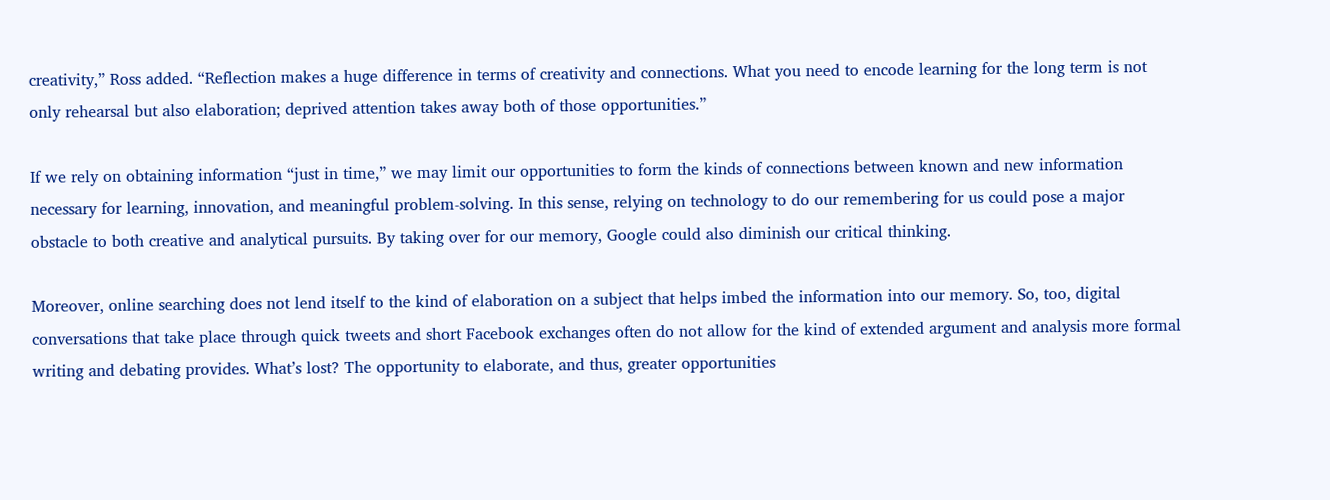creativity,” Ross added. “Reflection makes a huge difference in terms of creativity and connections. What you need to encode learning for the long term is not only rehearsal but also elaboration; deprived attention takes away both of those opportunities.”

If we rely on obtaining information “just in time,” we may limit our opportunities to form the kinds of connections between known and new information necessary for learning, innovation, and meaningful problem-solving. In this sense, relying on technology to do our remembering for us could pose a major obstacle to both creative and analytical pursuits. By taking over for our memory, Google could also diminish our critical thinking.

Moreover, online searching does not lend itself to the kind of elaboration on a subject that helps imbed the information into our memory. So, too, digital conversations that take place through quick tweets and short Facebook exchanges often do not allow for the kind of extended argument and analysis more formal writing and debating provides. What’s lost? The opportunity to elaborate, and thus, greater opportunities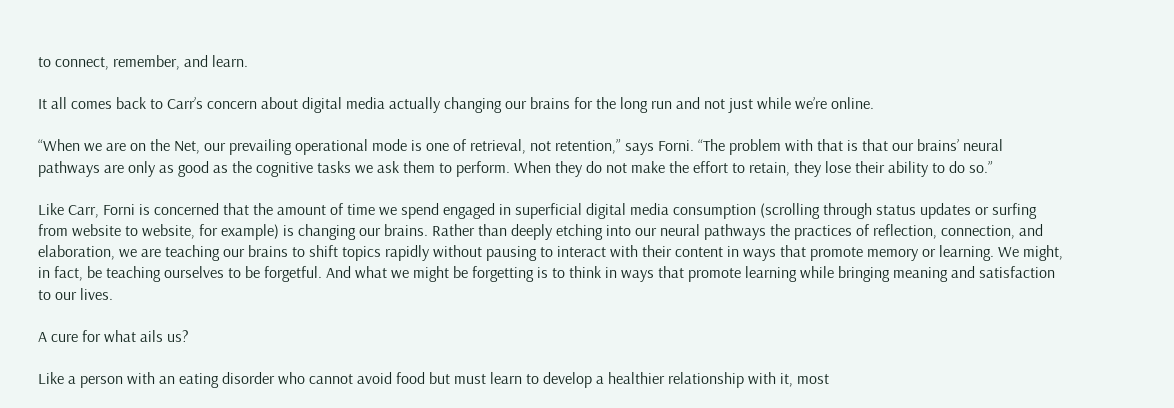to connect, remember, and learn.

It all comes back to Carr’s concern about digital media actually changing our brains for the long run and not just while we’re online.

“When we are on the Net, our prevailing operational mode is one of retrieval, not retention,” says Forni. “The problem with that is that our brains’ neural pathways are only as good as the cognitive tasks we ask them to perform. When they do not make the effort to retain, they lose their ability to do so.”

Like Carr, Forni is concerned that the amount of time we spend engaged in superficial digital media consumption (scrolling through status updates or surfing from website to website, for example) is changing our brains. Rather than deeply etching into our neural pathways the practices of reflection, connection, and elaboration, we are teaching our brains to shift topics rapidly without pausing to interact with their content in ways that promote memory or learning. We might, in fact, be teaching ourselves to be forgetful. And what we might be forgetting is to think in ways that promote learning while bringing meaning and satisfaction to our lives.

A cure for what ails us?

Like a person with an eating disorder who cannot avoid food but must learn to develop a healthier relationship with it, most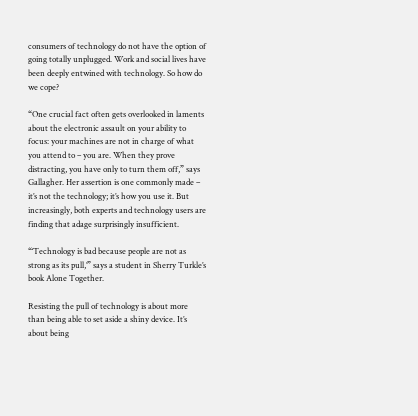consumers of technology do not have the option of going totally unplugged. Work and social lives have been deeply entwined with technology. So how do we cope?

“One crucial fact often gets overlooked in laments about the electronic assault on your ability to focus: your machines are not in charge of what you attend to – you are. When they prove distracting, you have only to turn them off,” says Gallagher. Her assertion is one commonly made – it’s not the technology; it’s how you use it. But increasingly, both experts and technology users are finding that adage surprisingly insufficient.

“‘Technology is bad because people are not as strong as its pull,’” says a student in Sherry Turkle’s book Alone Together.

Resisting the pull of technology is about more than being able to set aside a shiny device. It’s about being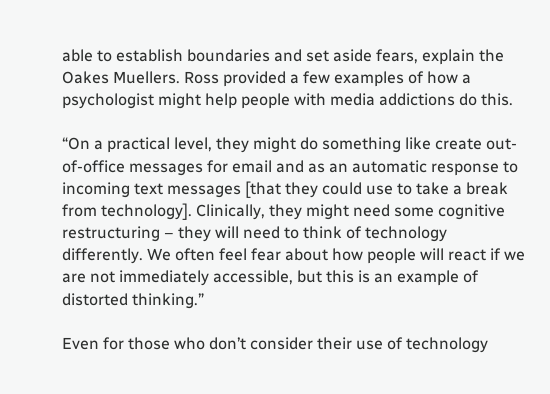able to establish boundaries and set aside fears, explain the Oakes Muellers. Ross provided a few examples of how a psychologist might help people with media addictions do this.

“On a practical level, they might do something like create out-of-office messages for email and as an automatic response to incoming text messages [that they could use to take a break from technology]. Clinically, they might need some cognitive restructuring – they will need to think of technology differently. We often feel fear about how people will react if we are not immediately accessible, but this is an example of distorted thinking.”

Even for those who don’t consider their use of technology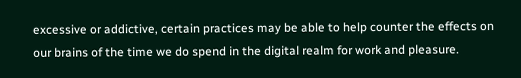excessive or addictive, certain practices may be able to help counter the effects on our brains of the time we do spend in the digital realm for work and pleasure.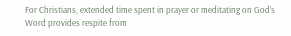For Christians, extended time spent in prayer or meditating on God’s Word provides respite from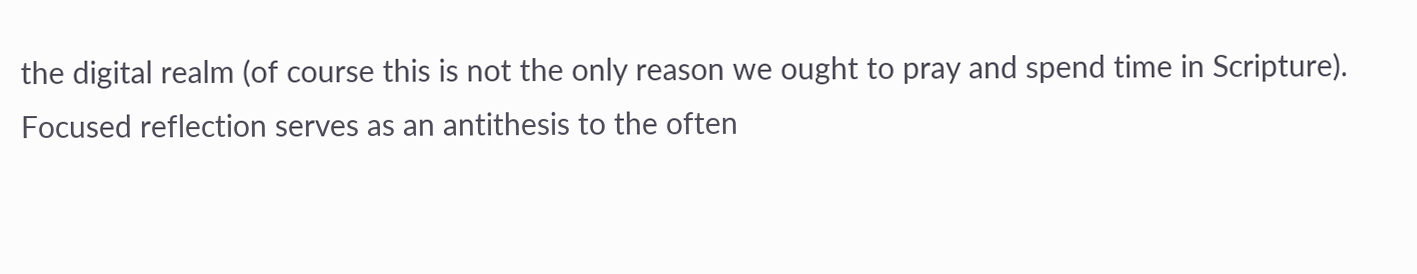the digital realm (of course this is not the only reason we ought to pray and spend time in Scripture). Focused reflection serves as an antithesis to the often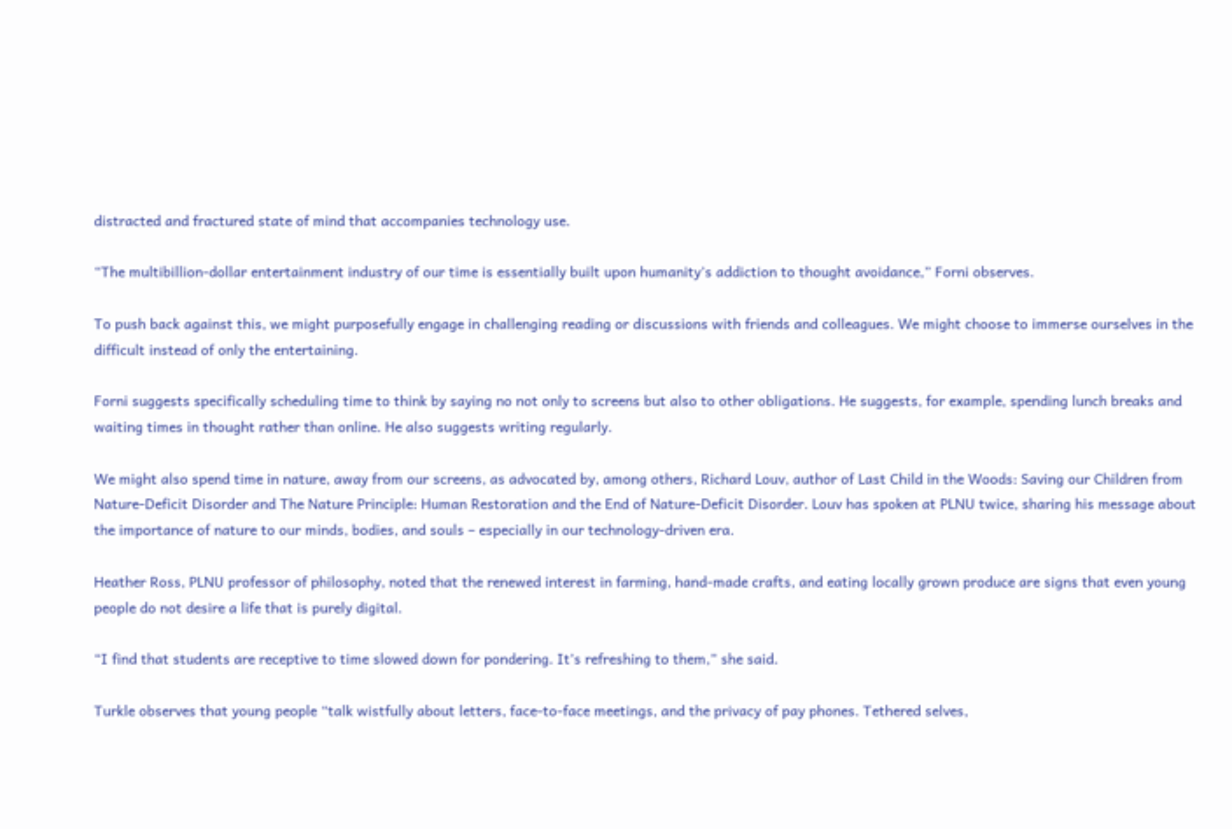distracted and fractured state of mind that accompanies technology use.

“The multibillion-dollar entertainment industry of our time is essentially built upon humanity’s addiction to thought avoidance,” Forni observes.

To push back against this, we might purposefully engage in challenging reading or discussions with friends and colleagues. We might choose to immerse ourselves in the difficult instead of only the entertaining.

Forni suggests specifically scheduling time to think by saying no not only to screens but also to other obligations. He suggests, for example, spending lunch breaks and waiting times in thought rather than online. He also suggests writing regularly.

We might also spend time in nature, away from our screens, as advocated by, among others, Richard Louv, author of Last Child in the Woods: Saving our Children from Nature-Deficit Disorder and The Nature Principle: Human Restoration and the End of Nature-Deficit Disorder. Louv has spoken at PLNU twice, sharing his message about the importance of nature to our minds, bodies, and souls – especially in our technology-driven era.

Heather Ross, PLNU professor of philosophy, noted that the renewed interest in farming, hand-made crafts, and eating locally grown produce are signs that even young people do not desire a life that is purely digital.

“I find that students are receptive to time slowed down for pondering. It’s refreshing to them,” she said.

Turkle observes that young people “talk wistfully about letters, face-to-face meetings, and the privacy of pay phones. Tethered selves,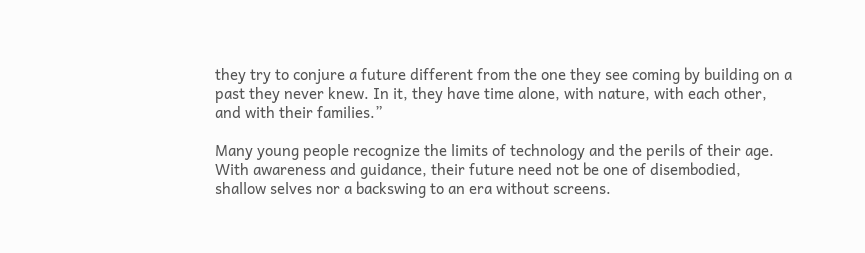they try to conjure a future different from the one they see coming by building on a past they never knew. In it, they have time alone, with nature, with each other, and with their families.”

Many young people recognize the limits of technology and the perils of their age. With awareness and guidance, their future need not be one of disembodied, shallow selves nor a backswing to an era without screens.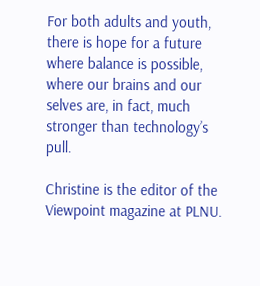For both adults and youth, there is hope for a future where balance is possible, where our brains and our selves are, in fact, much stronger than technology’s pull.

Christine is the editor of the Viewpoint magazine at PLNU.